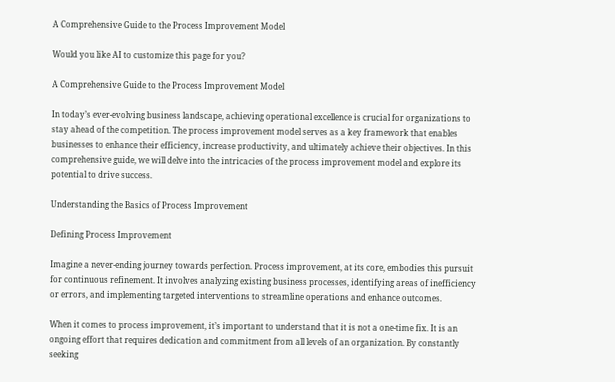A Comprehensive Guide to the Process Improvement Model

Would you like AI to customize this page for you?

A Comprehensive Guide to the Process Improvement Model

In today’s ever-evolving business landscape, achieving operational excellence is crucial for organizations to stay ahead of the competition. The process improvement model serves as a key framework that enables businesses to enhance their efficiency, increase productivity, and ultimately achieve their objectives. In this comprehensive guide, we will delve into the intricacies of the process improvement model and explore its potential to drive success.

Understanding the Basics of Process Improvement

Defining Process Improvement

Imagine a never-ending journey towards perfection. Process improvement, at its core, embodies this pursuit for continuous refinement. It involves analyzing existing business processes, identifying areas of inefficiency or errors, and implementing targeted interventions to streamline operations and enhance outcomes.

When it comes to process improvement, it’s important to understand that it is not a one-time fix. It is an ongoing effort that requires dedication and commitment from all levels of an organization. By constantly seeking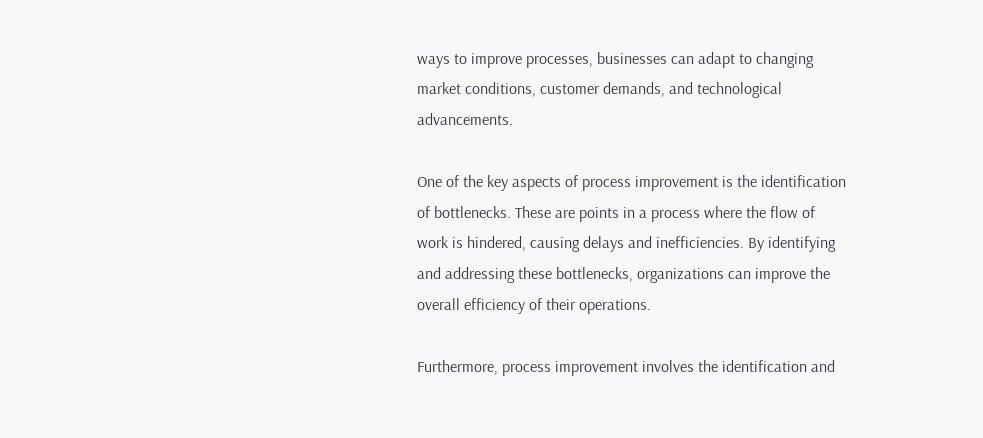ways to improve processes, businesses can adapt to changing market conditions, customer demands, and technological advancements.

One of the key aspects of process improvement is the identification of bottlenecks. These are points in a process where the flow of work is hindered, causing delays and inefficiencies. By identifying and addressing these bottlenecks, organizations can improve the overall efficiency of their operations.

Furthermore, process improvement involves the identification and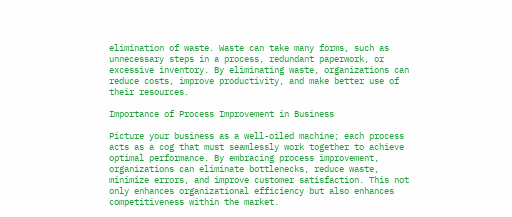elimination of waste. Waste can take many forms, such as unnecessary steps in a process, redundant paperwork, or excessive inventory. By eliminating waste, organizations can reduce costs, improve productivity, and make better use of their resources.

Importance of Process Improvement in Business

Picture your business as a well-oiled machine; each process acts as a cog that must seamlessly work together to achieve optimal performance. By embracing process improvement, organizations can eliminate bottlenecks, reduce waste, minimize errors, and improve customer satisfaction. This not only enhances organizational efficiency but also enhances competitiveness within the market.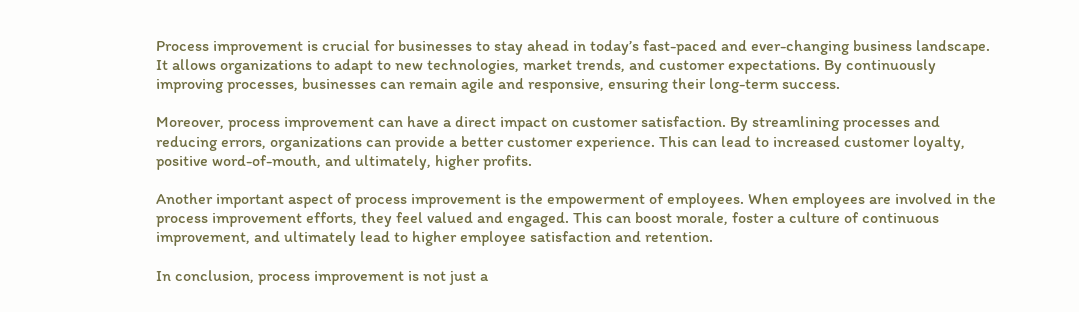Process improvement is crucial for businesses to stay ahead in today’s fast-paced and ever-changing business landscape. It allows organizations to adapt to new technologies, market trends, and customer expectations. By continuously improving processes, businesses can remain agile and responsive, ensuring their long-term success.

Moreover, process improvement can have a direct impact on customer satisfaction. By streamlining processes and reducing errors, organizations can provide a better customer experience. This can lead to increased customer loyalty, positive word-of-mouth, and ultimately, higher profits.

Another important aspect of process improvement is the empowerment of employees. When employees are involved in the process improvement efforts, they feel valued and engaged. This can boost morale, foster a culture of continuous improvement, and ultimately lead to higher employee satisfaction and retention.

In conclusion, process improvement is not just a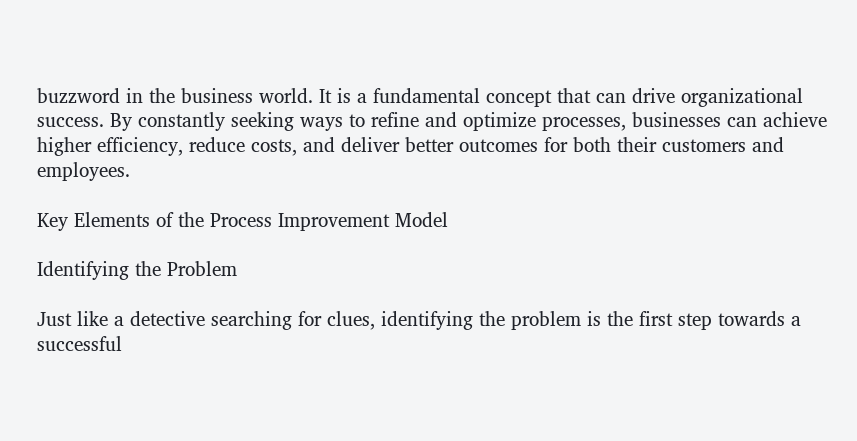buzzword in the business world. It is a fundamental concept that can drive organizational success. By constantly seeking ways to refine and optimize processes, businesses can achieve higher efficiency, reduce costs, and deliver better outcomes for both their customers and employees.

Key Elements of the Process Improvement Model

Identifying the Problem

Just like a detective searching for clues, identifying the problem is the first step towards a successful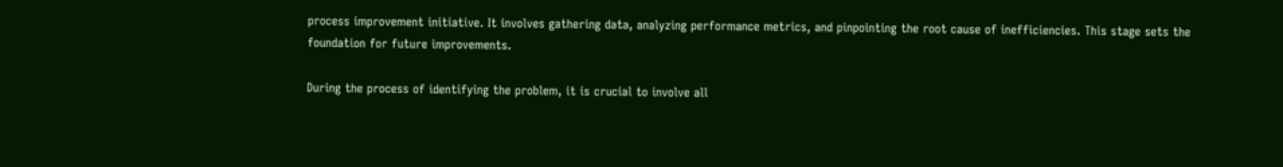process improvement initiative. It involves gathering data, analyzing performance metrics, and pinpointing the root cause of inefficiencies. This stage sets the foundation for future improvements.

During the process of identifying the problem, it is crucial to involve all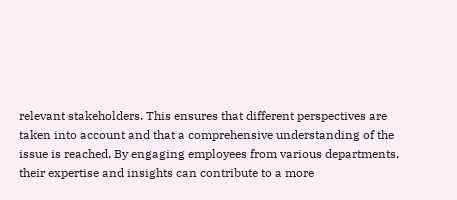relevant stakeholders. This ensures that different perspectives are taken into account and that a comprehensive understanding of the issue is reached. By engaging employees from various departments, their expertise and insights can contribute to a more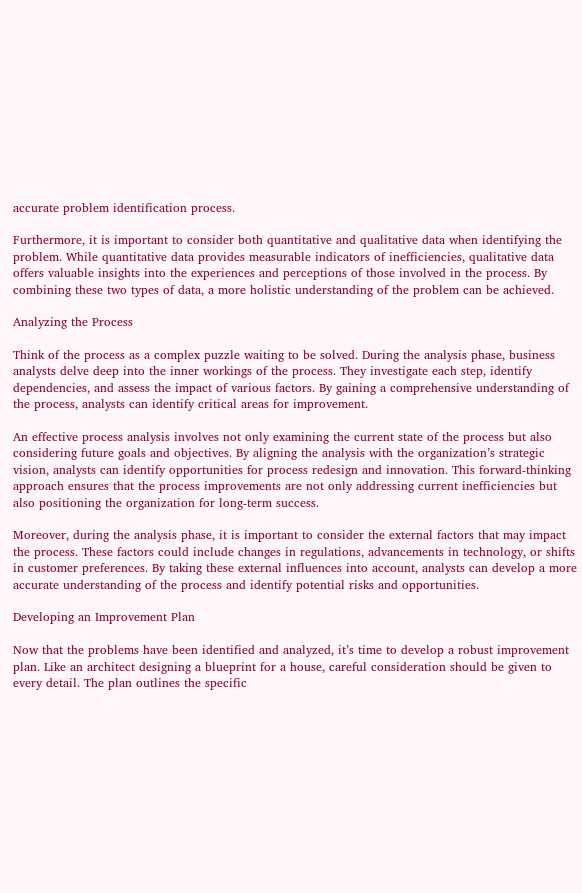accurate problem identification process.

Furthermore, it is important to consider both quantitative and qualitative data when identifying the problem. While quantitative data provides measurable indicators of inefficiencies, qualitative data offers valuable insights into the experiences and perceptions of those involved in the process. By combining these two types of data, a more holistic understanding of the problem can be achieved.

Analyzing the Process

Think of the process as a complex puzzle waiting to be solved. During the analysis phase, business analysts delve deep into the inner workings of the process. They investigate each step, identify dependencies, and assess the impact of various factors. By gaining a comprehensive understanding of the process, analysts can identify critical areas for improvement.

An effective process analysis involves not only examining the current state of the process but also considering future goals and objectives. By aligning the analysis with the organization’s strategic vision, analysts can identify opportunities for process redesign and innovation. This forward-thinking approach ensures that the process improvements are not only addressing current inefficiencies but also positioning the organization for long-term success.

Moreover, during the analysis phase, it is important to consider the external factors that may impact the process. These factors could include changes in regulations, advancements in technology, or shifts in customer preferences. By taking these external influences into account, analysts can develop a more accurate understanding of the process and identify potential risks and opportunities.

Developing an Improvement Plan

Now that the problems have been identified and analyzed, it’s time to develop a robust improvement plan. Like an architect designing a blueprint for a house, careful consideration should be given to every detail. The plan outlines the specific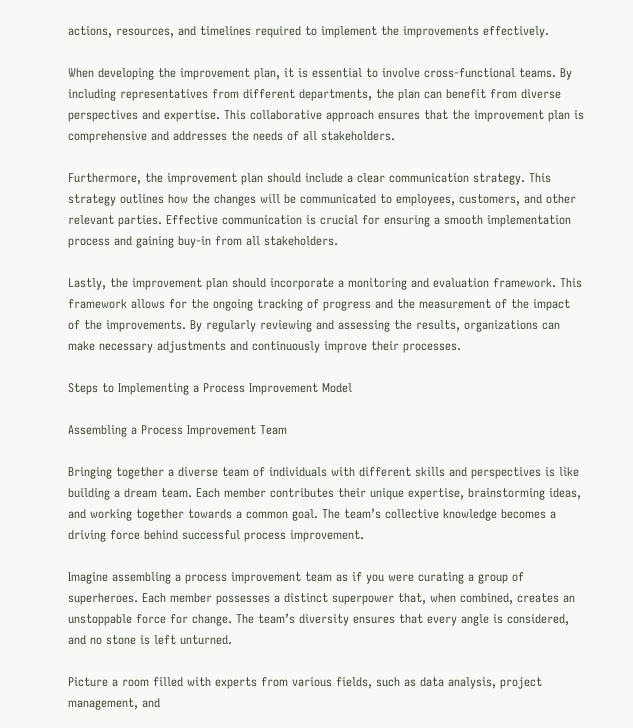actions, resources, and timelines required to implement the improvements effectively.

When developing the improvement plan, it is essential to involve cross-functional teams. By including representatives from different departments, the plan can benefit from diverse perspectives and expertise. This collaborative approach ensures that the improvement plan is comprehensive and addresses the needs of all stakeholders.

Furthermore, the improvement plan should include a clear communication strategy. This strategy outlines how the changes will be communicated to employees, customers, and other relevant parties. Effective communication is crucial for ensuring a smooth implementation process and gaining buy-in from all stakeholders.

Lastly, the improvement plan should incorporate a monitoring and evaluation framework. This framework allows for the ongoing tracking of progress and the measurement of the impact of the improvements. By regularly reviewing and assessing the results, organizations can make necessary adjustments and continuously improve their processes.

Steps to Implementing a Process Improvement Model

Assembling a Process Improvement Team

Bringing together a diverse team of individuals with different skills and perspectives is like building a dream team. Each member contributes their unique expertise, brainstorming ideas, and working together towards a common goal. The team’s collective knowledge becomes a driving force behind successful process improvement.

Imagine assembling a process improvement team as if you were curating a group of superheroes. Each member possesses a distinct superpower that, when combined, creates an unstoppable force for change. The team’s diversity ensures that every angle is considered, and no stone is left unturned.

Picture a room filled with experts from various fields, such as data analysis, project management, and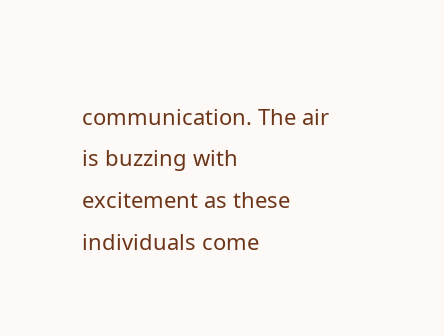communication. The air is buzzing with excitement as these individuals come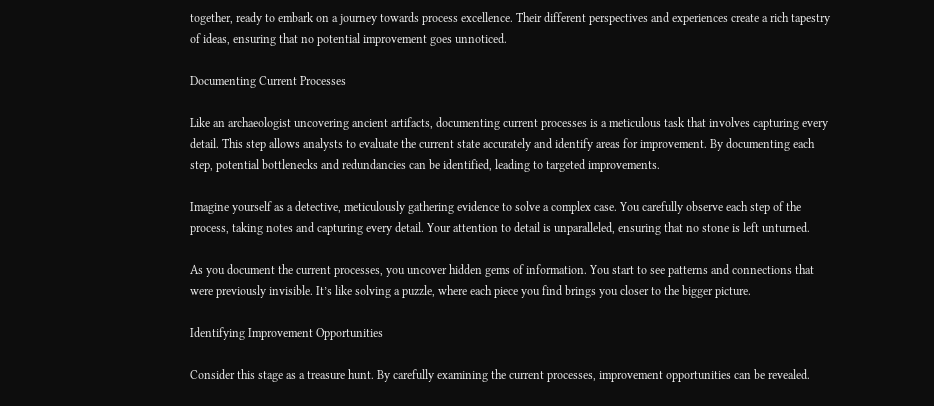together, ready to embark on a journey towards process excellence. Their different perspectives and experiences create a rich tapestry of ideas, ensuring that no potential improvement goes unnoticed.

Documenting Current Processes

Like an archaeologist uncovering ancient artifacts, documenting current processes is a meticulous task that involves capturing every detail. This step allows analysts to evaluate the current state accurately and identify areas for improvement. By documenting each step, potential bottlenecks and redundancies can be identified, leading to targeted improvements.

Imagine yourself as a detective, meticulously gathering evidence to solve a complex case. You carefully observe each step of the process, taking notes and capturing every detail. Your attention to detail is unparalleled, ensuring that no stone is left unturned.

As you document the current processes, you uncover hidden gems of information. You start to see patterns and connections that were previously invisible. It’s like solving a puzzle, where each piece you find brings you closer to the bigger picture.

Identifying Improvement Opportunities

Consider this stage as a treasure hunt. By carefully examining the current processes, improvement opportunities can be revealed.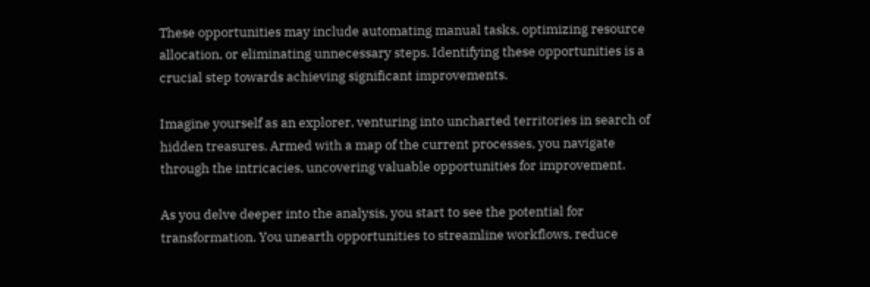These opportunities may include automating manual tasks, optimizing resource allocation, or eliminating unnecessary steps. Identifying these opportunities is a crucial step towards achieving significant improvements.

Imagine yourself as an explorer, venturing into uncharted territories in search of hidden treasures. Armed with a map of the current processes, you navigate through the intricacies, uncovering valuable opportunities for improvement.

As you delve deeper into the analysis, you start to see the potential for transformation. You unearth opportunities to streamline workflows, reduce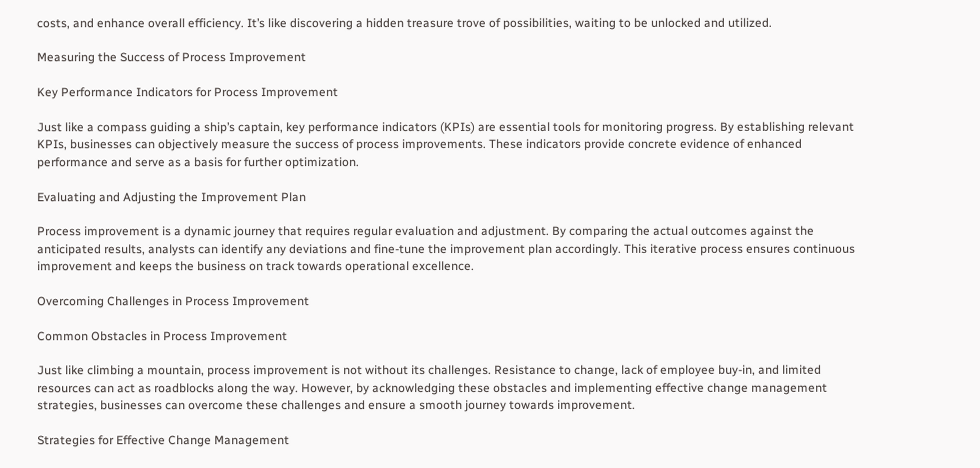costs, and enhance overall efficiency. It’s like discovering a hidden treasure trove of possibilities, waiting to be unlocked and utilized.

Measuring the Success of Process Improvement

Key Performance Indicators for Process Improvement

Just like a compass guiding a ship’s captain, key performance indicators (KPIs) are essential tools for monitoring progress. By establishing relevant KPIs, businesses can objectively measure the success of process improvements. These indicators provide concrete evidence of enhanced performance and serve as a basis for further optimization.

Evaluating and Adjusting the Improvement Plan

Process improvement is a dynamic journey that requires regular evaluation and adjustment. By comparing the actual outcomes against the anticipated results, analysts can identify any deviations and fine-tune the improvement plan accordingly. This iterative process ensures continuous improvement and keeps the business on track towards operational excellence.

Overcoming Challenges in Process Improvement

Common Obstacles in Process Improvement

Just like climbing a mountain, process improvement is not without its challenges. Resistance to change, lack of employee buy-in, and limited resources can act as roadblocks along the way. However, by acknowledging these obstacles and implementing effective change management strategies, businesses can overcome these challenges and ensure a smooth journey towards improvement.

Strategies for Effective Change Management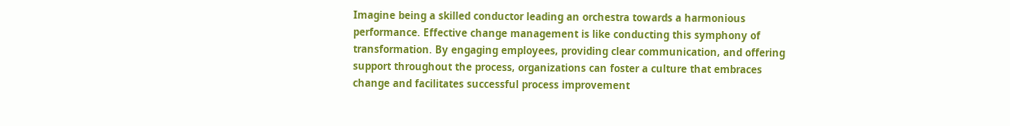Imagine being a skilled conductor leading an orchestra towards a harmonious performance. Effective change management is like conducting this symphony of transformation. By engaging employees, providing clear communication, and offering support throughout the process, organizations can foster a culture that embraces change and facilitates successful process improvement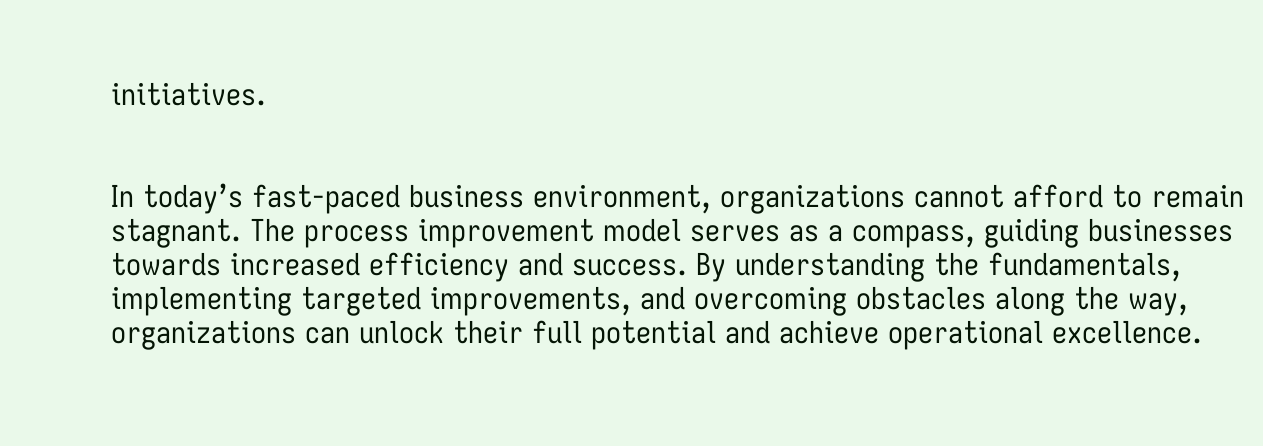initiatives.


In today’s fast-paced business environment, organizations cannot afford to remain stagnant. The process improvement model serves as a compass, guiding businesses towards increased efficiency and success. By understanding the fundamentals, implementing targeted improvements, and overcoming obstacles along the way, organizations can unlock their full potential and achieve operational excellence.